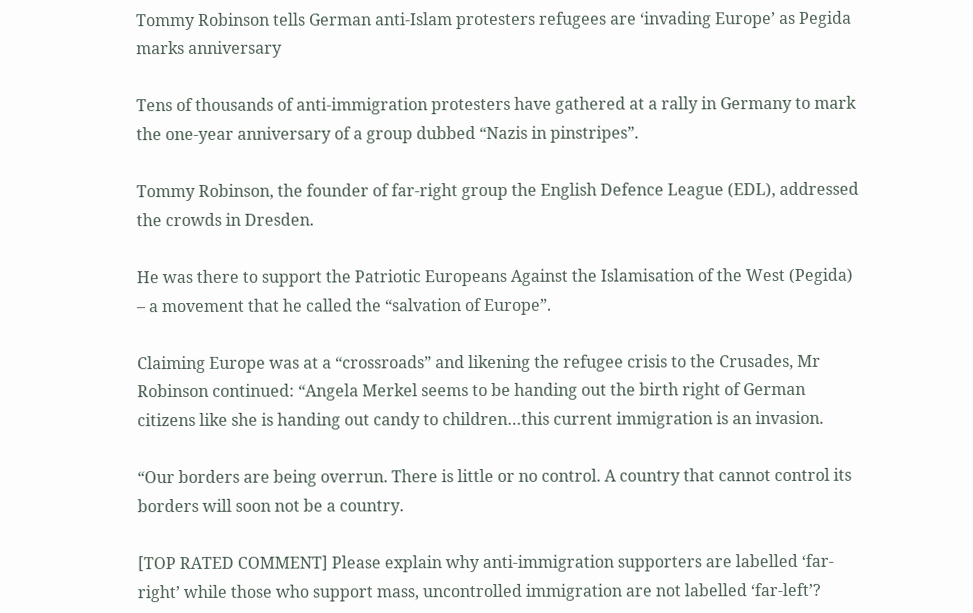Tommy Robinson tells German anti-Islam protesters refugees are ‘invading Europe’ as Pegida marks anniversary

Tens of thousands of anti-immigration protesters have gathered at a rally in Germany to mark the one-year anniversary of a group dubbed “Nazis in pinstripes”.

Tommy Robinson, the founder of far-right group the English Defence League (EDL), addressed the crowds in Dresden.

He was there to support the Patriotic Europeans Against the Islamisation of the West (Pegida) – a movement that he called the “salvation of Europe”.

Claiming Europe was at a “crossroads” and likening the refugee crisis to the Crusades, Mr Robinson continued: “Angela Merkel seems to be handing out the birth right of German citizens like she is handing out candy to children…this current immigration is an invasion.

“Our borders are being overrun. There is little or no control. A country that cannot control its borders will soon not be a country.

[TOP RATED COMMENT] Please explain why anti-immigration supporters are labelled ‘far-right’ while those who support mass, uncontrolled immigration are not labelled ‘far-left’?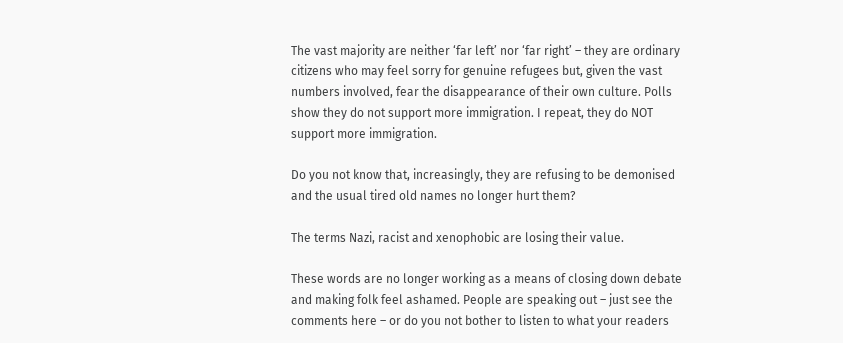The vast majority are neither ‘far left’ nor ‘far right’ – they are ordinary citizens who may feel sorry for genuine refugees but, given the vast numbers involved, fear the disappearance of their own culture. Polls show they do not support more immigration. I repeat, they do NOT support more immigration.

Do you not know that, increasingly, they are refusing to be demonised and the usual tired old names no longer hurt them?

The terms Nazi, racist and xenophobic are losing their value.

These words are no longer working as a means of closing down debate and making folk feel ashamed. People are speaking out – just see the comments here – or do you not bother to listen to what your readers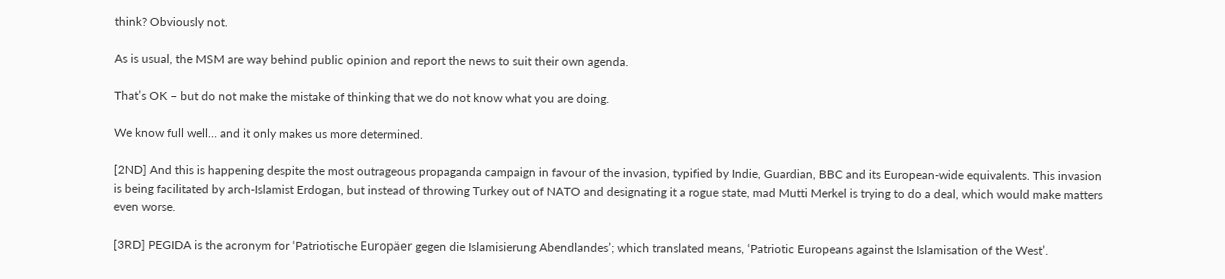think? Obviously not.

As is usual, the MSM are way behind public opinion and report the news to suit their own agenda.

That’s OK – but do not make the mistake of thinking that we do not know what you are doing.

We know full well… and it only makes us more determined.

[2ND] And this is happening despite the most outrageous propaganda campaign in favour of the invasion, typified by Indie, Guardian, BBC and its European-wide equivalents. This invasion is being facilitated by arch-Islamist Erdogan, but instead of throwing Turkey out of NATO and designating it a rogue state, mad Mutti Merkel is trying to do a deal, which would make matters even worse.

[3RD] PEGIDA is the acronym for ‘Patriotische Europäer gegen die Islamisierung Abendlandes’; which translated means, ‘Patriotic Europeans against the Islamisation of the West’.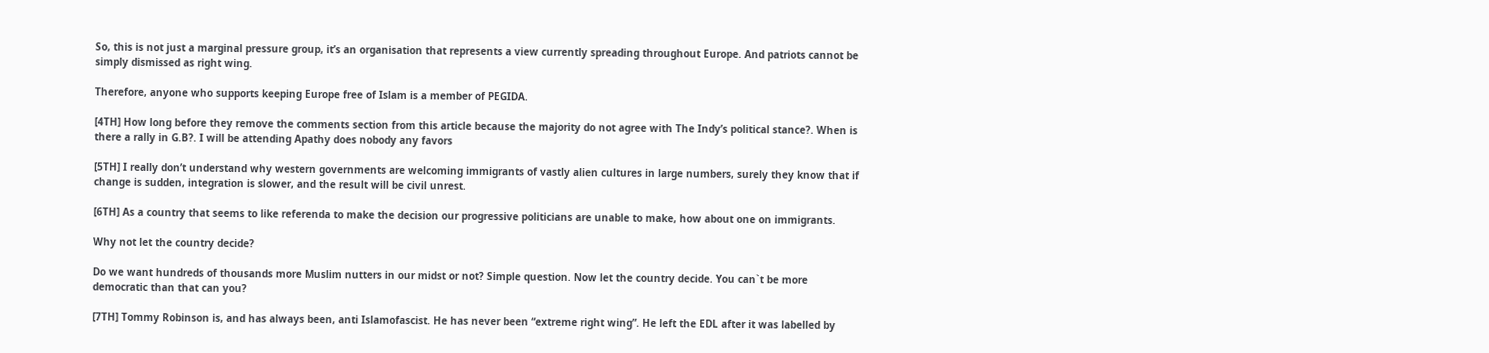So, this is not just a marginal pressure group, it’s an organisation that represents a view currently spreading throughout Europe. And patriots cannot be simply dismissed as right wing.

Therefore, anyone who supports keeping Europe free of Islam is a member of PEGIDA.

[4TH] How long before they remove the comments section from this article because the majority do not agree with The Indy’s political stance?. When is there a rally in G.B?. I will be attending Apathy does nobody any favors

[5TH] I really don’t understand why western governments are welcoming immigrants of vastly alien cultures in large numbers, surely they know that if change is sudden, integration is slower, and the result will be civil unrest.

[6TH] As a country that seems to like referenda to make the decision our progressive politicians are unable to make, how about one on immigrants.

Why not let the country decide?

Do we want hundreds of thousands more Muslim nutters in our midst or not? Simple question. Now let the country decide. You can`t be more democratic than that can you?

[7TH] Tommy Robinson is, and has always been, anti Islamofascist. He has never been “extreme right wing”. He left the EDL after it was labelled by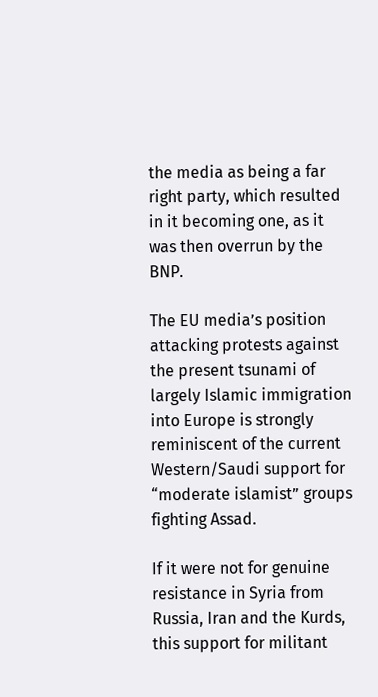the media as being a far right party, which resulted in it becoming one, as it was then overrun by the BNP.

The EU media’s position attacking protests against the present tsunami of largely Islamic immigration into Europe is strongly reminiscent of the current Western/Saudi support for “moderate islamist” groups fighting Assad.

If it were not for genuine resistance in Syria from Russia, Iran and the Kurds, this support for militant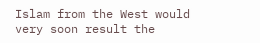Islam from the West would very soon result the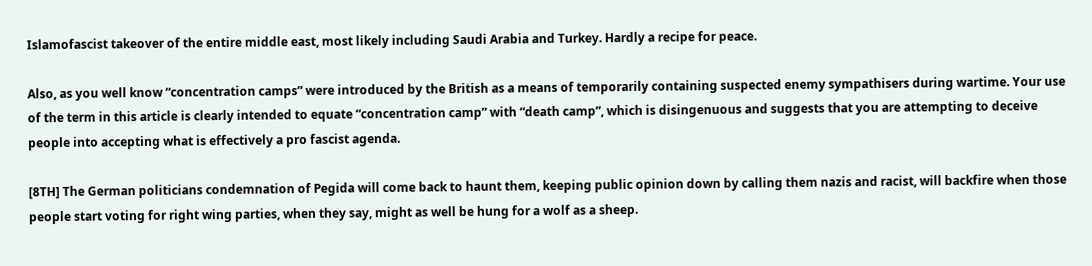Islamofascist takeover of the entire middle east, most likely including Saudi Arabia and Turkey. Hardly a recipe for peace.

Also, as you well know “concentration camps” were introduced by the British as a means of temporarily containing suspected enemy sympathisers during wartime. Your use of the term in this article is clearly intended to equate “concentration camp” with “death camp”, which is disingenuous and suggests that you are attempting to deceive people into accepting what is effectively a pro fascist agenda.

[8TH] The German politicians condemnation of Pegida will come back to haunt them, keeping public opinion down by calling them nazis and racist, will backfire when those people start voting for right wing parties, when they say, might as well be hung for a wolf as a sheep.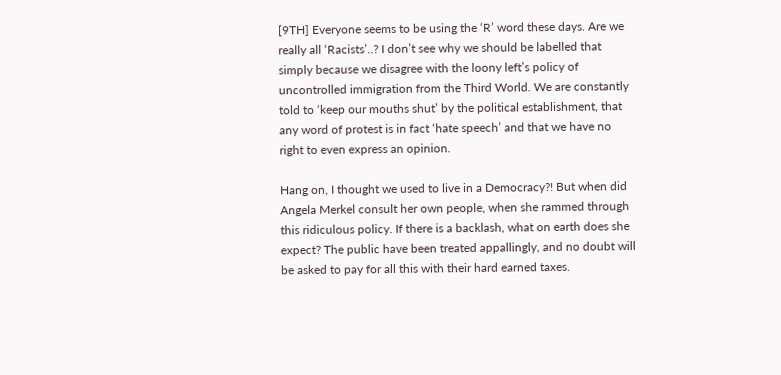[9TH] Everyone seems to be using the ‘R’ word these days. Are we really all ‘Racists’..? I don’t see why we should be labelled that simply because we disagree with the loony left’s policy of uncontrolled immigration from the Third World. We are constantly told to ‘keep our mouths shut’ by the political establishment, that any word of protest is in fact ‘hate speech’ and that we have no right to even express an opinion.

Hang on, I thought we used to live in a Democracy?! But when did Angela Merkel consult her own people, when she rammed through this ridiculous policy. If there is a backlash, what on earth does she expect? The public have been treated appallingly, and no doubt will be asked to pay for all this with their hard earned taxes.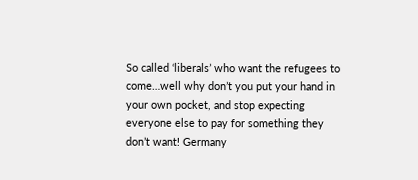So called ‘liberals’ who want the refugees to come…well why don’t you put your hand in your own pocket, and stop expecting everyone else to pay for something they don’t want! Germany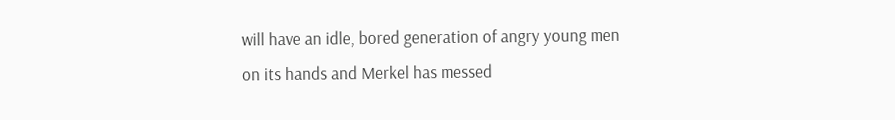will have an idle, bored generation of angry young men on its hands and Merkel has messed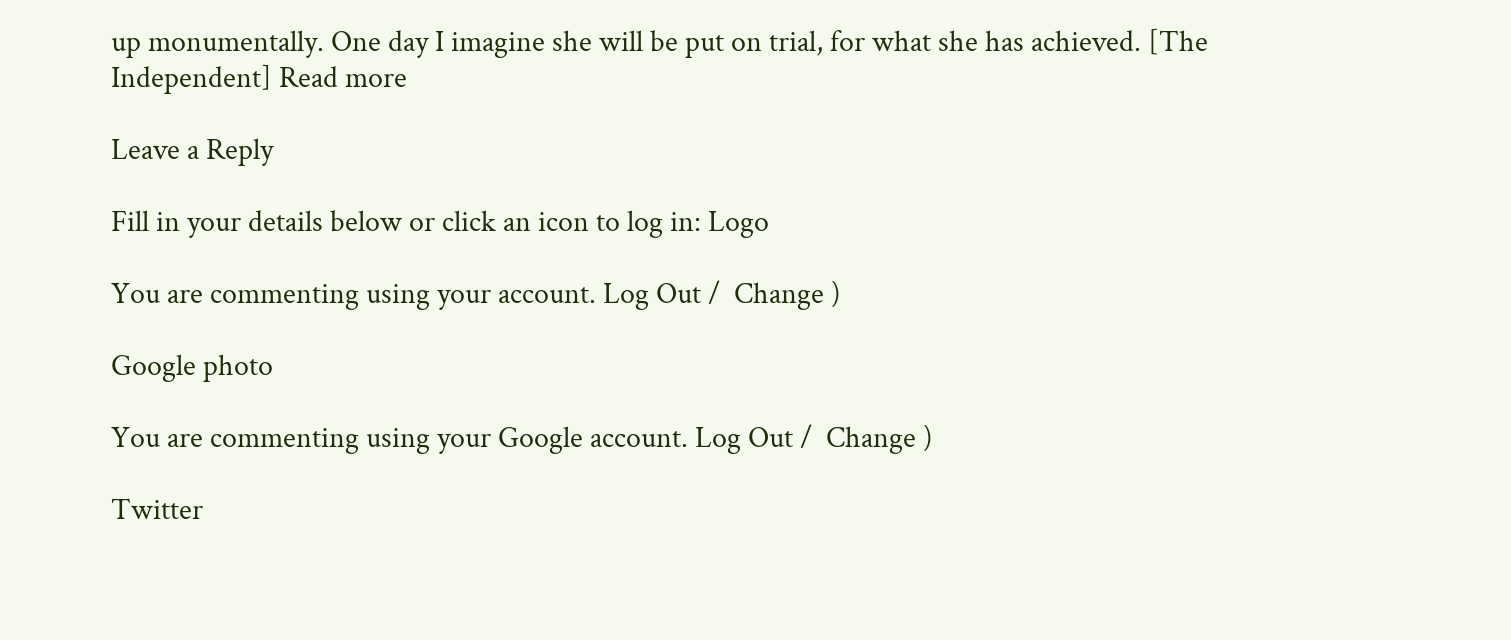up monumentally. One day I imagine she will be put on trial, for what she has achieved. [The Independent] Read more

Leave a Reply

Fill in your details below or click an icon to log in: Logo

You are commenting using your account. Log Out /  Change )

Google photo

You are commenting using your Google account. Log Out /  Change )

Twitter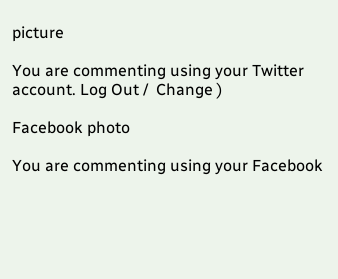picture

You are commenting using your Twitter account. Log Out /  Change )

Facebook photo

You are commenting using your Facebook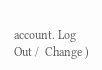account. Log Out /  Change )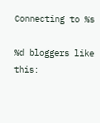Connecting to %s

%d bloggers like this: